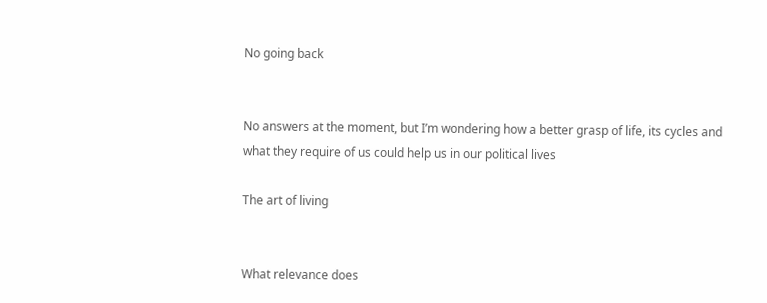No going back


No answers at the moment, but I’m wondering how a better grasp of life, its cycles and what they require of us could help us in our political lives

The art of living


What relevance does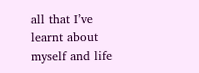all that I’ve learnt about myself and life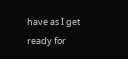have as I get ready for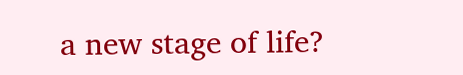a new stage of life?